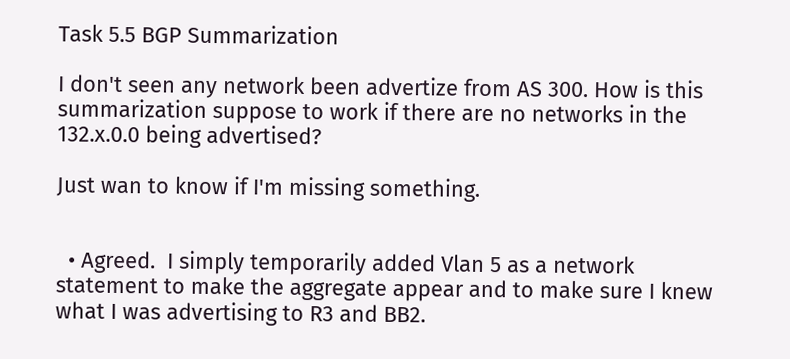Task 5.5 BGP Summarization

I don't seen any network been advertize from AS 300. How is this summarization suppose to work if there are no networks in the 132.x.0.0 being advertised?

Just wan to know if I'm missing something.


  • Agreed.  I simply temporarily added Vlan 5 as a network statement to make the aggregate appear and to make sure I knew what I was advertising to R3 and BB2.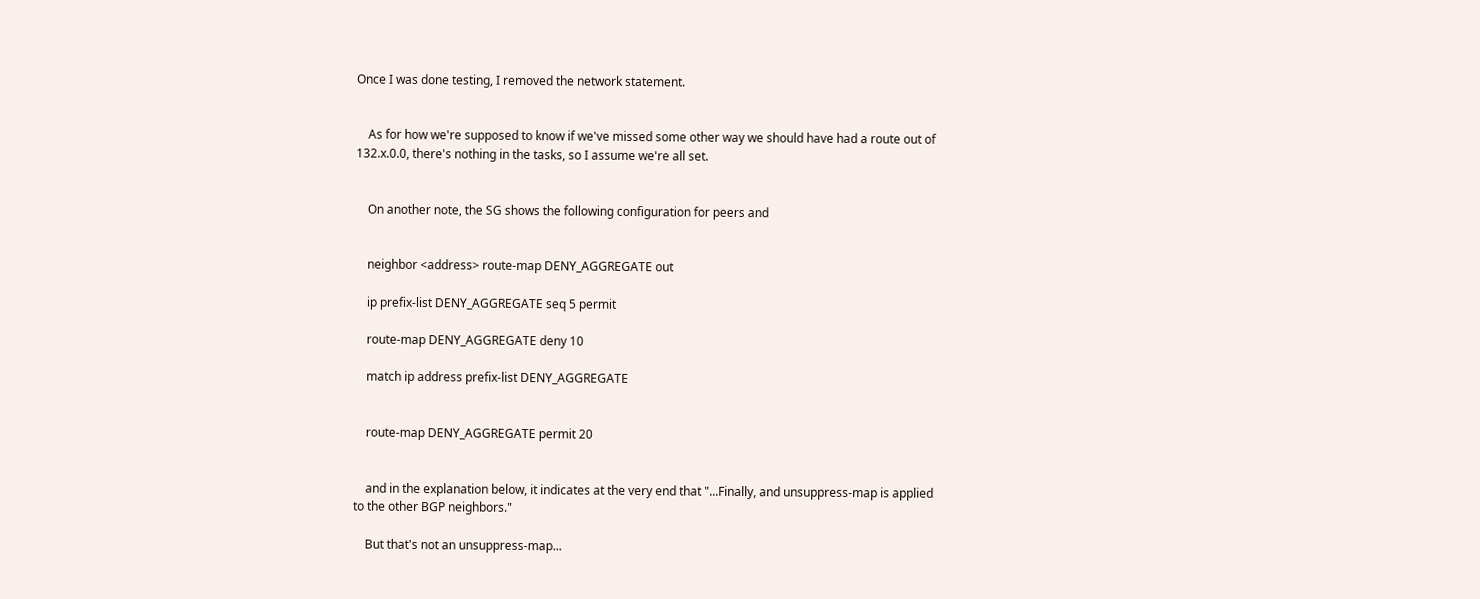Once I was done testing, I removed the network statement.


    As for how we're supposed to know if we've missed some other way we should have had a route out of 132.x.0.0, there's nothing in the tasks, so I assume we're all set.


    On another note, the SG shows the following configuration for peers and


    neighbor <address> route-map DENY_AGGREGATE out

    ip prefix-list DENY_AGGREGATE seq 5 permit

    route-map DENY_AGGREGATE deny 10

    match ip address prefix-list DENY_AGGREGATE


    route-map DENY_AGGREGATE permit 20


    and in the explanation below, it indicates at the very end that "...Finally, and unsuppress-map is applied to the other BGP neighbors."

    But that's not an unsuppress-map...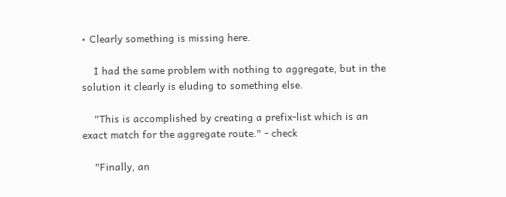• Clearly something is missing here.

    I had the same problem with nothing to aggregate, but in the solution it clearly is eluding to something else.

    "This is accomplished by creating a prefix-list which is an exact match for the aggregate route." - check

    "Finally, an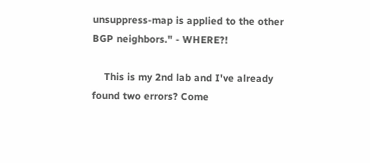unsuppress-map is applied to the other BGP neighbors." - WHERE?!

    This is my 2nd lab and I've already found two errors? Come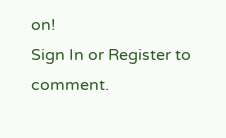on!
Sign In or Register to comment.